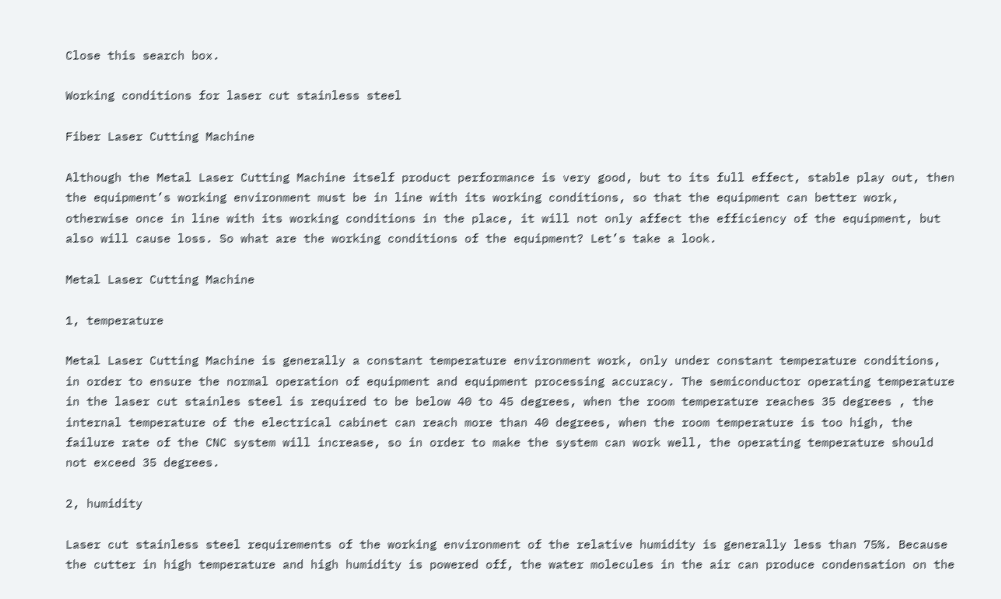Close this search box.

Working conditions for laser cut stainless steel

Fiber Laser Cutting Machine

Although the Metal Laser Cutting Machine itself product performance is very good, but to its full effect, stable play out, then the equipment’s working environment must be in line with its working conditions, so that the equipment can better work, otherwise once in line with its working conditions in the place, it will not only affect the efficiency of the equipment, but also will cause loss. So what are the working conditions of the equipment? Let’s take a look.

Metal Laser Cutting Machine

1, temperature

Metal Laser Cutting Machine is generally a constant temperature environment work, only under constant temperature conditions, in order to ensure the normal operation of equipment and equipment processing accuracy. The semiconductor operating temperature in the laser cut stainles steel is required to be below 40 to 45 degrees, when the room temperature reaches 35 degrees , the internal temperature of the electrical cabinet can reach more than 40 degrees, when the room temperature is too high, the failure rate of the CNC system will increase, so in order to make the system can work well, the operating temperature should not exceed 35 degrees.

2, humidity

Laser cut stainless steel requirements of the working environment of the relative humidity is generally less than 75%. Because the cutter in high temperature and high humidity is powered off, the water molecules in the air can produce condensation on the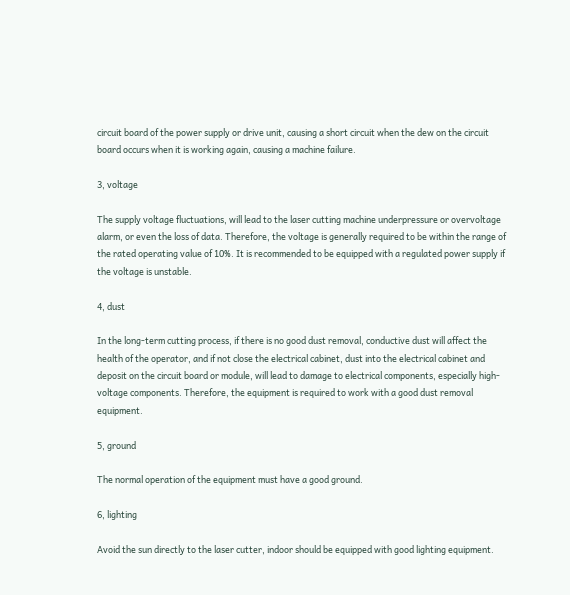circuit board of the power supply or drive unit, causing a short circuit when the dew on the circuit board occurs when it is working again, causing a machine failure.

3, voltage

The supply voltage fluctuations, will lead to the laser cutting machine underpressure or overvoltage alarm, or even the loss of data. Therefore, the voltage is generally required to be within the range of the rated operating value of 10%. It is recommended to be equipped with a regulated power supply if the voltage is unstable.

4, dust

In the long-term cutting process, if there is no good dust removal, conductive dust will affect the health of the operator, and if not close the electrical cabinet, dust into the electrical cabinet and deposit on the circuit board or module, will lead to damage to electrical components, especially high-voltage components. Therefore, the equipment is required to work with a good dust removal equipment.

5, ground

The normal operation of the equipment must have a good ground.

6, lighting

Avoid the sun directly to the laser cutter, indoor should be equipped with good lighting equipment.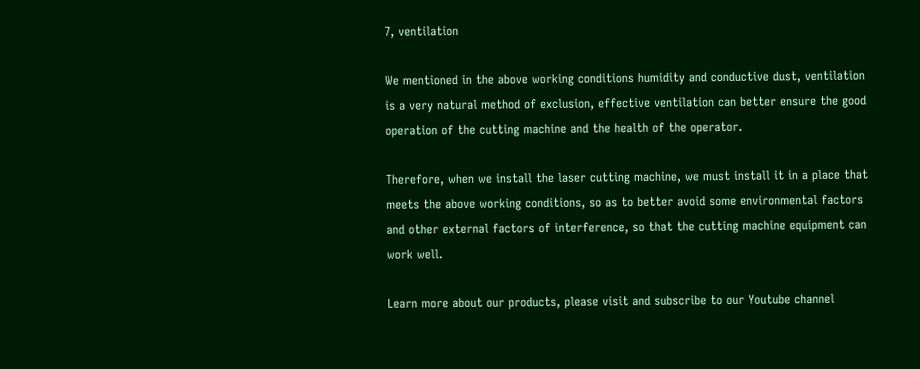7, ventilation

We mentioned in the above working conditions humidity and conductive dust, ventilation is a very natural method of exclusion, effective ventilation can better ensure the good operation of the cutting machine and the health of the operator.

Therefore, when we install the laser cutting machine, we must install it in a place that meets the above working conditions, so as to better avoid some environmental factors and other external factors of interference, so that the cutting machine equipment can work well.

Learn more about our products, please visit and subscribe to our Youtube channel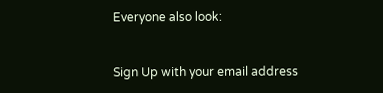Everyone also look:


Sign Up with your email address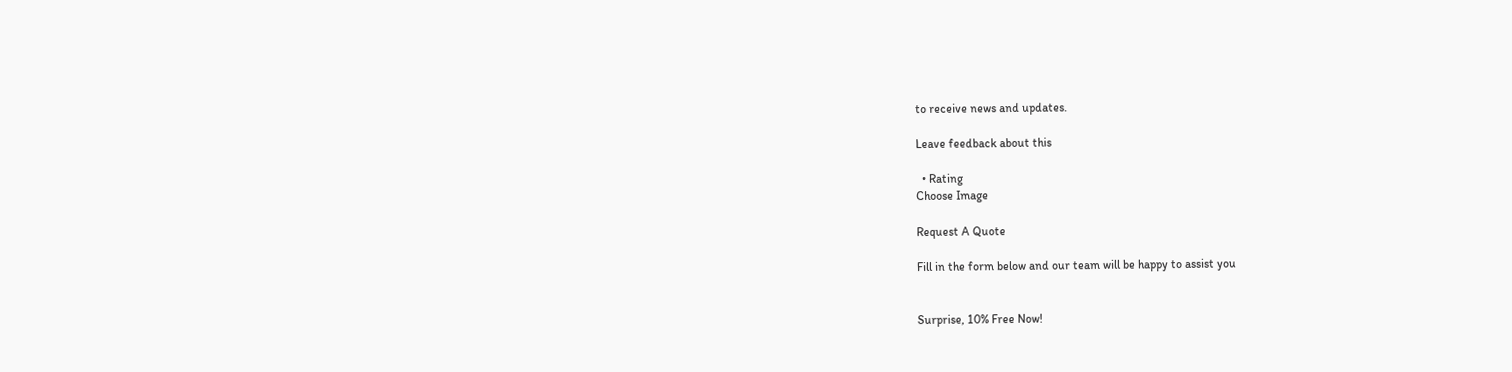to receive news and updates.

Leave feedback about this

  • Rating
Choose Image

Request A Quote

Fill in the form below and our team will be happy to assist you


Surprise, 10% Free Now!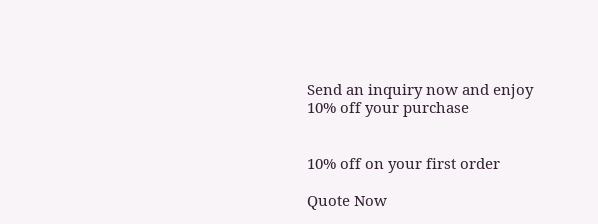Send an inquiry now and enjoy 10% off your purchase


10% off on your first order

Quote Now